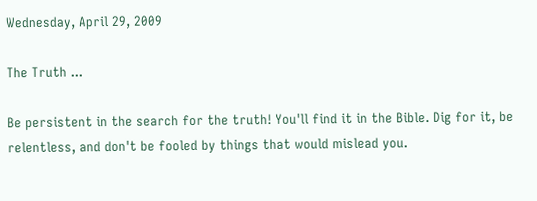Wednesday, April 29, 2009

The Truth ...

Be persistent in the search for the truth! You'll find it in the Bible. Dig for it, be relentless, and don't be fooled by things that would mislead you.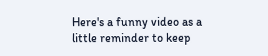Here's a funny video as a little reminder to keep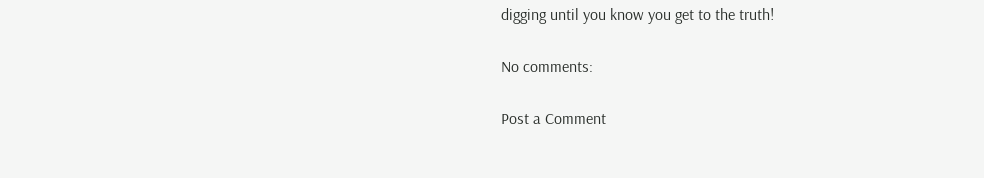digging until you know you get to the truth!

No comments:

Post a Comment